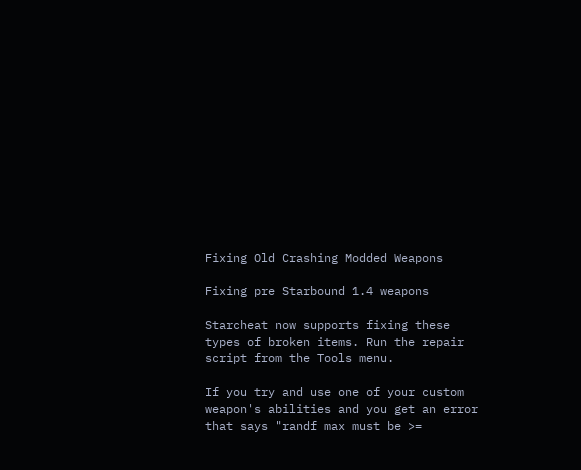Fixing Old Crashing Modded Weapons

Fixing pre Starbound 1.4 weapons

Starcheat now supports fixing these types of broken items. Run the repair script from the Tools menu.

If you try and use one of your custom weapon's abilities and you get an error that says "randf max must be >=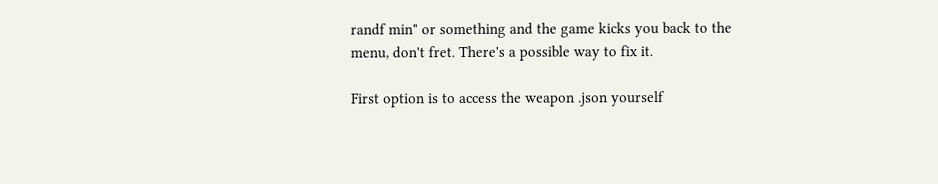randf min" or something and the game kicks you back to the menu, don't fret. There's a possible way to fix it.

First option is to access the weapon .json yourself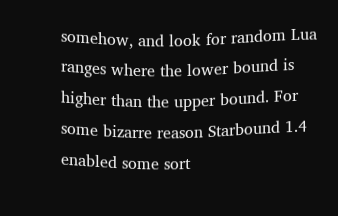somehow, and look for random Lua ranges where the lower bound is higher than the upper bound. For some bizarre reason Starbound 1.4 enabled some sort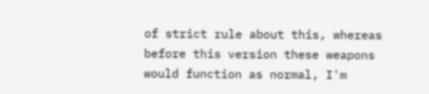of strict rule about this, whereas before this version these weapons would function as normal, I'm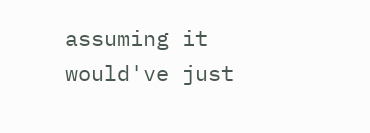assuming it would've just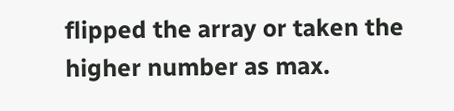flipped the array or taken the higher number as max.